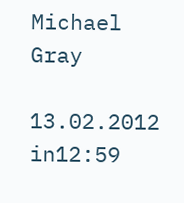Michael Gray

13.02.2012 in12:59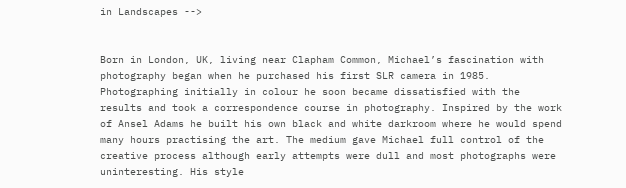in Landscapes -->


Born in London, UK, living near Clapham Common, Michael’s fascination with photography began when he purchased his first SLR camera in 1985. Photographing initially in colour he soon became dissatisfied with the results and took a correspondence course in photography. Inspired by the work of Ansel Adams he built his own black and white darkroom where he would spend many hours practising the art. The medium gave Michael full control of the creative process although early attempts were dull and most photographs were uninteresting. His style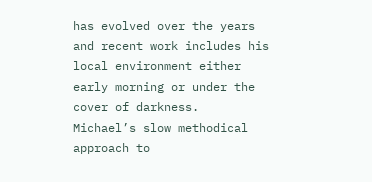has evolved over the years and recent work includes his local environment either early morning or under the cover of darkness.
Michael’s slow methodical approach to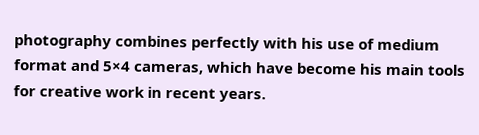photography combines perfectly with his use of medium format and 5×4 cameras, which have become his main tools for creative work in recent years.